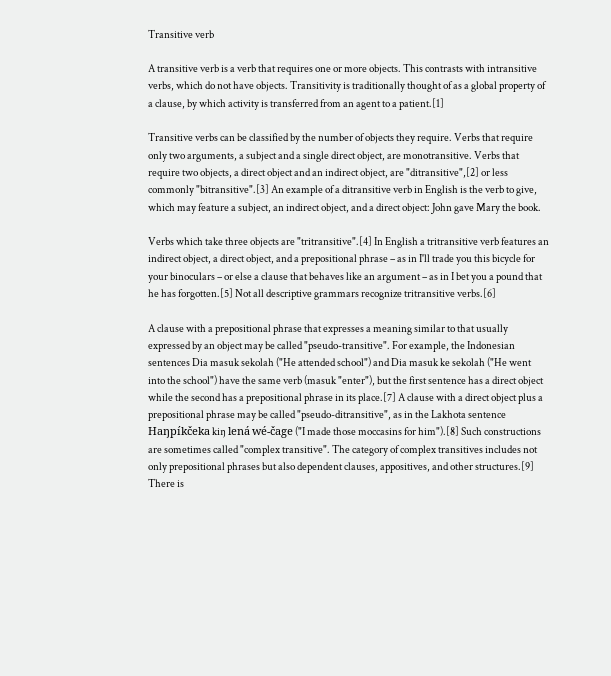Transitive verb

A transitive verb is a verb that requires one or more objects. This contrasts with intransitive verbs, which do not have objects. Transitivity is traditionally thought of as a global property of a clause, by which activity is transferred from an agent to a patient.[1]

Transitive verbs can be classified by the number of objects they require. Verbs that require only two arguments, a subject and a single direct object, are monotransitive. Verbs that require two objects, a direct object and an indirect object, are "ditransitive",[2] or less commonly "bitransitive".[3] An example of a ditransitive verb in English is the verb to give, which may feature a subject, an indirect object, and a direct object: John gave Mary the book.

Verbs which take three objects are "tritransitive".[4] In English a tritransitive verb features an indirect object, a direct object, and a prepositional phrase – as in I'll trade you this bicycle for your binoculars – or else a clause that behaves like an argument – as in I bet you a pound that he has forgotten.[5] Not all descriptive grammars recognize tritransitive verbs.[6]

A clause with a prepositional phrase that expresses a meaning similar to that usually expressed by an object may be called "pseudo-transitive". For example, the Indonesian sentences Dia masuk sekolah ("He attended school") and Dia masuk ke sekolah ("He went into the school") have the same verb (masuk "enter"), but the first sentence has a direct object while the second has a prepositional phrase in its place.[7] A clause with a direct object plus a prepositional phrase may be called "pseudo-ditransitive", as in the Lakhota sentence Haŋpíkčeka kiŋ lená wé-čage ("I made those moccasins for him").[8] Such constructions are sometimes called "complex transitive". The category of complex transitives includes not only prepositional phrases but also dependent clauses, appositives, and other structures.[9] There is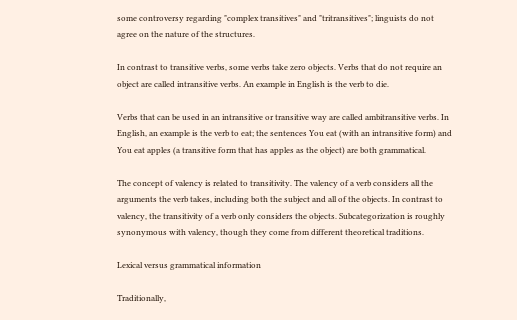some controversy regarding "complex transitives" and "tritransitives"; linguists do not agree on the nature of the structures.

In contrast to transitive verbs, some verbs take zero objects. Verbs that do not require an object are called intransitive verbs. An example in English is the verb to die.

Verbs that can be used in an intransitive or transitive way are called ambitransitive verbs. In English, an example is the verb to eat; the sentences You eat (with an intransitive form) and You eat apples (a transitive form that has apples as the object) are both grammatical.

The concept of valency is related to transitivity. The valency of a verb considers all the arguments the verb takes, including both the subject and all of the objects. In contrast to valency, the transitivity of a verb only considers the objects. Subcategorization is roughly synonymous with valency, though they come from different theoretical traditions.

Lexical versus grammatical information

Traditionally,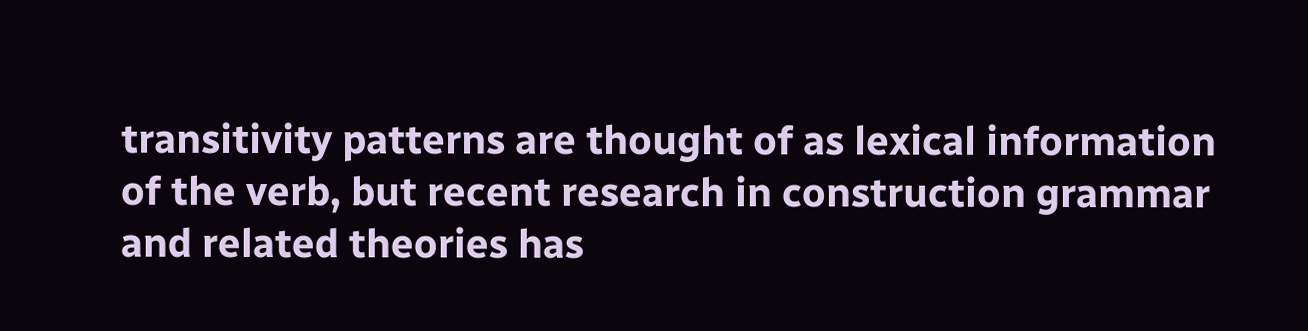transitivity patterns are thought of as lexical information of the verb, but recent research in construction grammar and related theories has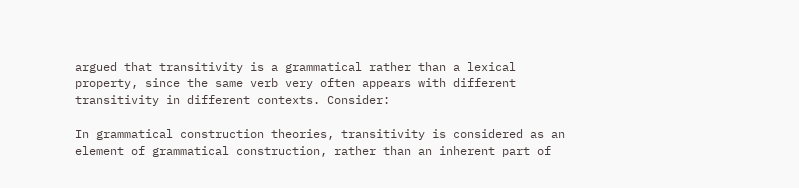argued that transitivity is a grammatical rather than a lexical property, since the same verb very often appears with different transitivity in different contexts. Consider:

In grammatical construction theories, transitivity is considered as an element of grammatical construction, rather than an inherent part of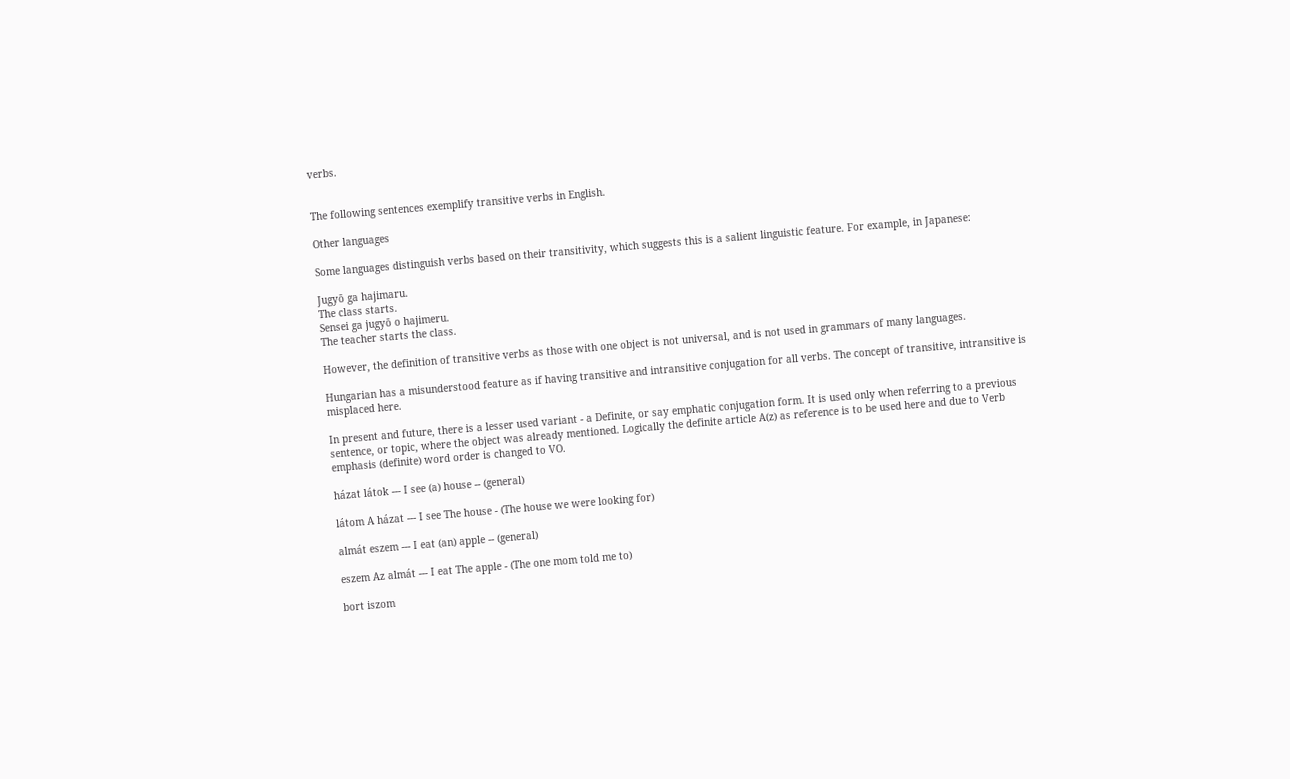verbs.


The following sentences exemplify transitive verbs in English.

Other languages

Some languages distinguish verbs based on their transitivity, which suggests this is a salient linguistic feature. For example, in Japanese:

Jugyō ga hajimaru.
The class starts.
Sensei ga jugyō o hajimeru.
The teacher starts the class.

However, the definition of transitive verbs as those with one object is not universal, and is not used in grammars of many languages.

Hungarian has a misunderstood feature as if having transitive and intransitive conjugation for all verbs. The concept of transitive, intransitive is misplaced here.

In present and future, there is a lesser used variant - a Definite, or say emphatic conjugation form. It is used only when referring to a previous sentence, or topic, where the object was already mentioned. Logically the definite article A(z) as reference is to be used here and due to Verb emphasis (definite) word order is changed to VO.

házat látok --- I see (a) house -- (general)

látom A házat --- I see The house - (The house we were looking for)

almát eszem --- I eat (an) apple -- (general)

eszem Az almát --- I eat The apple - (The one mom told me to)

bort iszom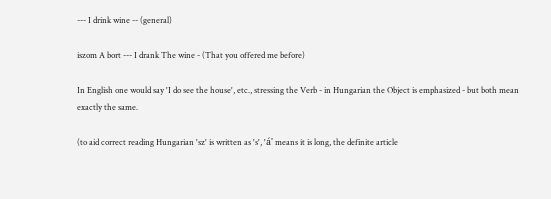--- I drink wine -- (general)

iszom A bort --- I drank The wine - (That you offered me before)

In English one would say 'I do see the house', etc., stressing the Verb - in Hungarian the Object is emphasized - but both mean exactly the same.

(to aid correct reading Hungarian 'sz' is written as 's', 'á' means it is long, the definite article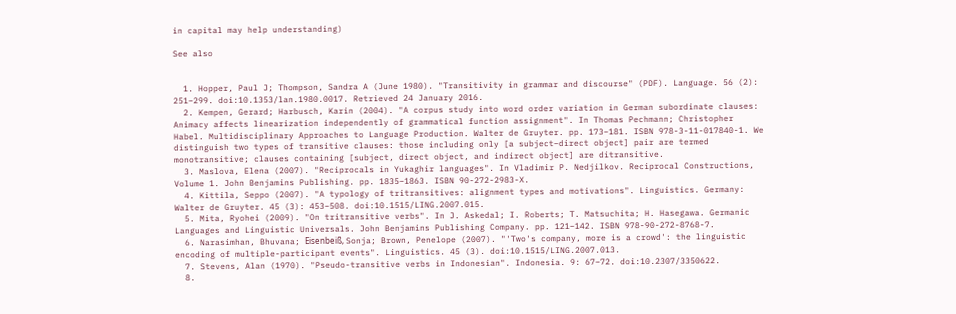in capital may help understanding)

See also


  1. Hopper, Paul J; Thompson, Sandra A (June 1980). "Transitivity in grammar and discourse" (PDF). Language. 56 (2): 251–299. doi:10.1353/lan.1980.0017. Retrieved 24 January 2016.
  2. Kempen, Gerard; Harbusch, Karin (2004). "A corpus study into word order variation in German subordinate clauses: Animacy affects linearization independently of grammatical function assignment". In Thomas Pechmann; Christopher Habel. Multidisciplinary Approaches to Language Production. Walter de Gruyter. pp. 173–181. ISBN 978-3-11-017840-1. We distinguish two types of transitive clauses: those including only [a subject–direct object] pair are termed monotransitive; clauses containing [subject, direct object, and indirect object] are ditransitive.
  3. Maslova, Elena (2007). "Reciprocals in Yukaghir languages". In Vladimir P. Nedjilkov. Reciprocal Constructions, Volume 1. John Benjamins Publishing. pp. 1835–1863. ISBN 90-272-2983-X.
  4. Kittila, Seppo (2007). "A typology of tritransitives: alignment types and motivations". Linguistics. Germany: Walter de Gruyter. 45 (3): 453–508. doi:10.1515/LING.2007.015.
  5. Mita, Ryohei (2009). "On tritransitive verbs". In J. Askedal; I. Roberts; T. Matsuchita; H. Hasegawa. Germanic Languages and Linguistic Universals. John Benjamins Publishing Company. pp. 121–142. ISBN 978-90-272-8768-7.
  6. Narasimhan, Bhuvana; Eisenbeiß, Sonja; Brown, Penelope (2007). "'Two's company, more is a crowd': the linguistic encoding of multiple-participant events". Linguistics. 45 (3). doi:10.1515/LING.2007.013.
  7. Stevens, Alan (1970). "Pseudo-transitive verbs in Indonesian". Indonesia. 9: 67–72. doi:10.2307/3350622.
  8.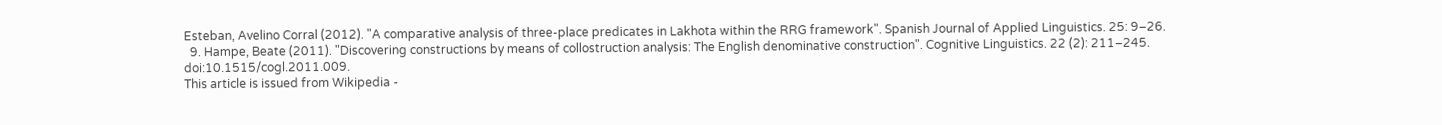Esteban, Avelino Corral (2012). "A comparative analysis of three-place predicates in Lakhota within the RRG framework". Spanish Journal of Applied Linguistics. 25: 9–26.
  9. Hampe, Beate (2011). "Discovering constructions by means of collostruction analysis: The English denominative construction". Cognitive Linguistics. 22 (2): 211–245. doi:10.1515/cogl.2011.009.
This article is issued from Wikipedia -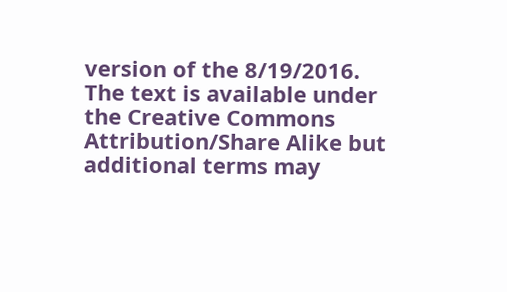version of the 8/19/2016. The text is available under the Creative Commons Attribution/Share Alike but additional terms may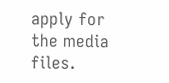apply for the media files.